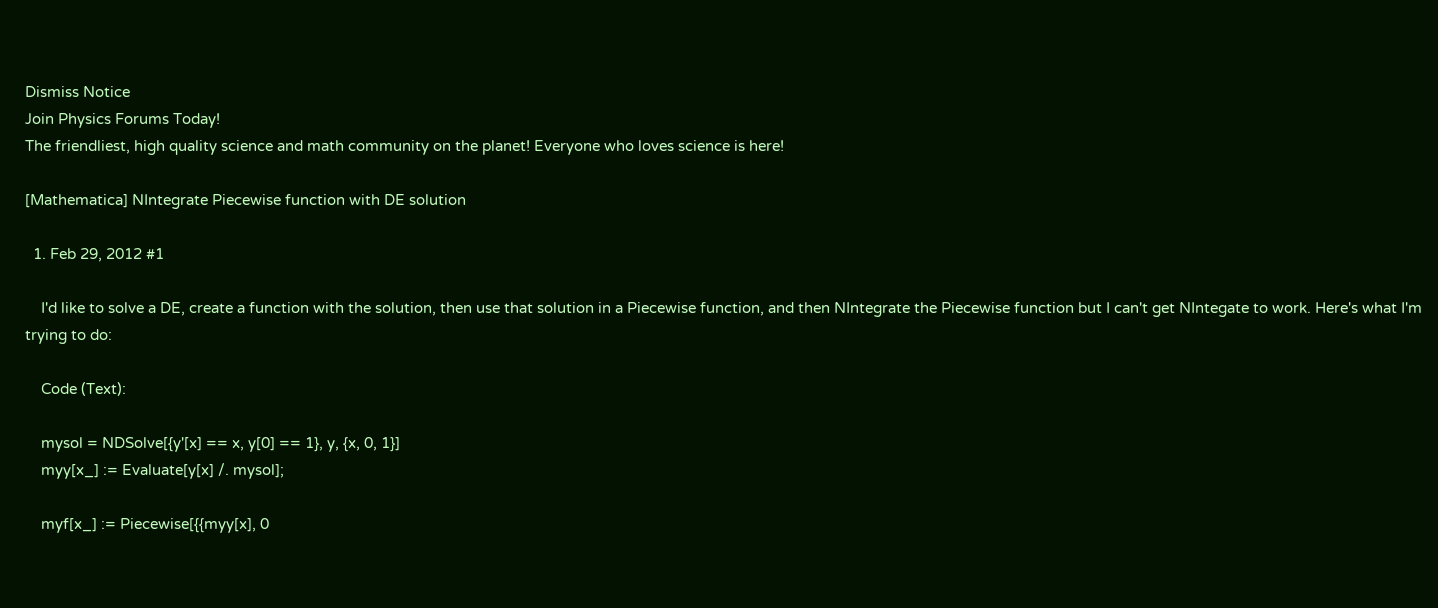Dismiss Notice
Join Physics Forums Today!
The friendliest, high quality science and math community on the planet! Everyone who loves science is here!

[Mathematica] NIntegrate Piecewise function with DE solution

  1. Feb 29, 2012 #1

    I'd like to solve a DE, create a function with the solution, then use that solution in a Piecewise function, and then NIntegrate the Piecewise function but I can't get NIntegate to work. Here's what I'm trying to do:

    Code (Text):

    mysol = NDSolve[{y'[x] == x, y[0] == 1}, y, {x, 0, 1}]
    myy[x_] := Evaluate[y[x] /. mysol];

    myf[x_] := Piecewise[{{myy[x], 0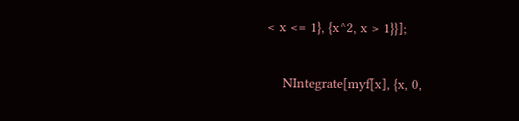< x <= 1}, {x^2, x > 1}}];

    NIntegrate[myf[x], {x, 0,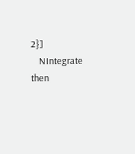2}]
    NIntegrate then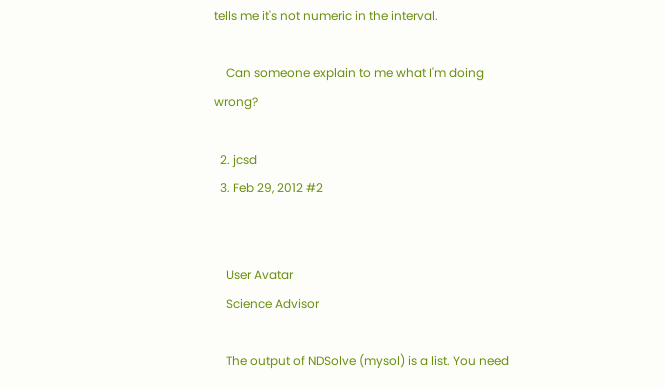tells me it's not numeric in the interval.

    Can someone explain to me what I'm doing wrong?

  2. jcsd
  3. Feb 29, 2012 #2


    User Avatar
    Science Advisor

    The output of NDSolve (mysol) is a list. You need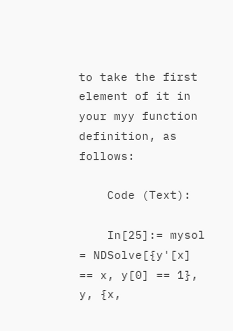to take the first element of it in your myy function definition, as follows:

    Code (Text):

    In[25]:= mysol = NDSolve[{y'[x] == x, y[0] == 1}, y, {x,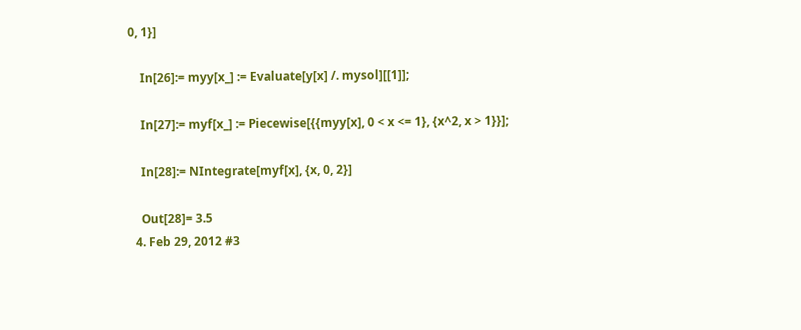0, 1}]

    In[26]:= myy[x_] := Evaluate[y[x] /. mysol][[1]];

    In[27]:= myf[x_] := Piecewise[{{myy[x], 0 < x <= 1}, {x^2, x > 1}}];

    In[28]:= NIntegrate[myf[x], {x, 0, 2}]

    Out[28]= 3.5
  4. Feb 29, 2012 #3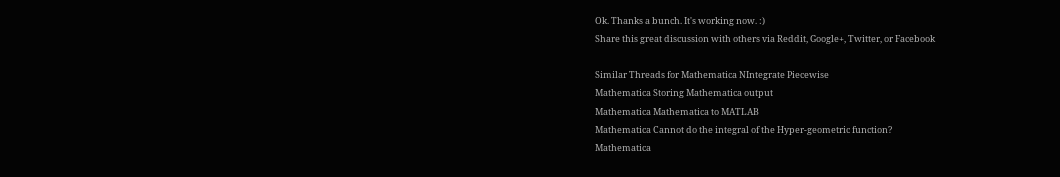Ok. Thanks a bunch. It's working now. :)
Share this great discussion with others via Reddit, Google+, Twitter, or Facebook

Similar Threads for Mathematica NIntegrate Piecewise
Mathematica Storing Mathematica output
Mathematica Mathematica to MATLAB
Mathematica Cannot do the integral of the Hyper-geometric function?
Mathematica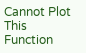Cannot Plot This Function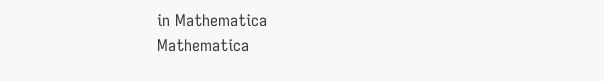in Mathematica
Mathematica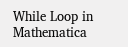While Loop in Mathematica